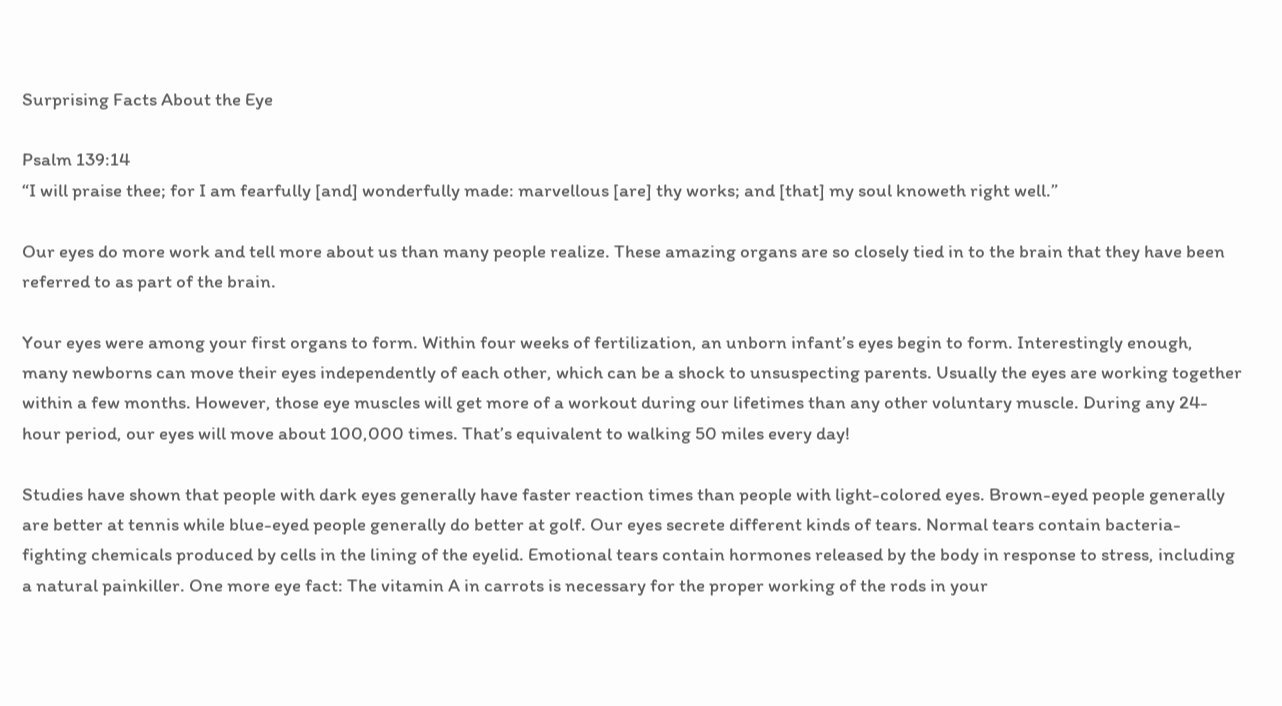Surprising Facts About the Eye

Psalm 139:14
“I will praise thee; for I am fearfully [and] wonderfully made: marvellous [are] thy works; and [that] my soul knoweth right well.”

Our eyes do more work and tell more about us than many people realize. These amazing organs are so closely tied in to the brain that they have been referred to as part of the brain.

Your eyes were among your first organs to form. Within four weeks of fertilization, an unborn infant’s eyes begin to form. Interestingly enough, many newborns can move their eyes independently of each other, which can be a shock to unsuspecting parents. Usually the eyes are working together within a few months. However, those eye muscles will get more of a workout during our lifetimes than any other voluntary muscle. During any 24-hour period, our eyes will move about 100,000 times. That’s equivalent to walking 50 miles every day!

Studies have shown that people with dark eyes generally have faster reaction times than people with light-colored eyes. Brown-eyed people generally are better at tennis while blue-eyed people generally do better at golf. Our eyes secrete different kinds of tears. Normal tears contain bacteria-fighting chemicals produced by cells in the lining of the eyelid. Emotional tears contain hormones released by the body in response to stress, including a natural painkiller. One more eye fact: The vitamin A in carrots is necessary for the proper working of the rods in your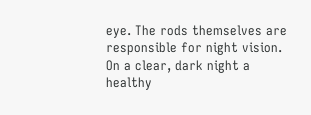eye. The rods themselves are responsible for night vision. On a clear, dark night a healthy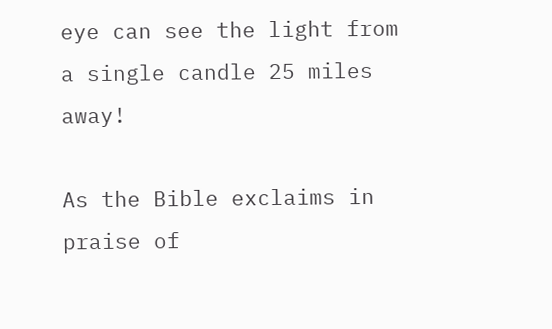eye can see the light from a single candle 25 miles away!

As the Bible exclaims in praise of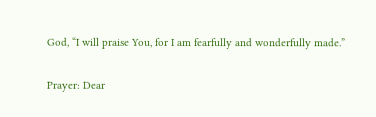God, “I will praise You, for I am fearfully and wonderfully made.”

Prayer: Dear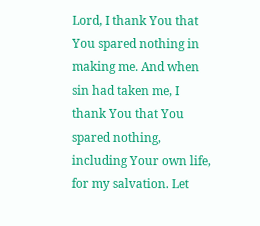Lord, I thank You that You spared nothing in making me. And when sin had taken me, I thank You that You spared nothing, including Your own life, for my salvation. Let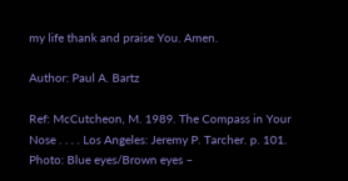my life thank and praise You. Amen.

Author: Paul A. Bartz

Ref: McCutcheon, M. 1989. The Compass in Your Nose . . . . Los Angeles: Jeremy P. Tarcher. p. 101. Photo: Blue eyes/Brown eyes –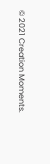© 2021 Creation Moments.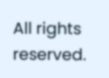All rights reserved.